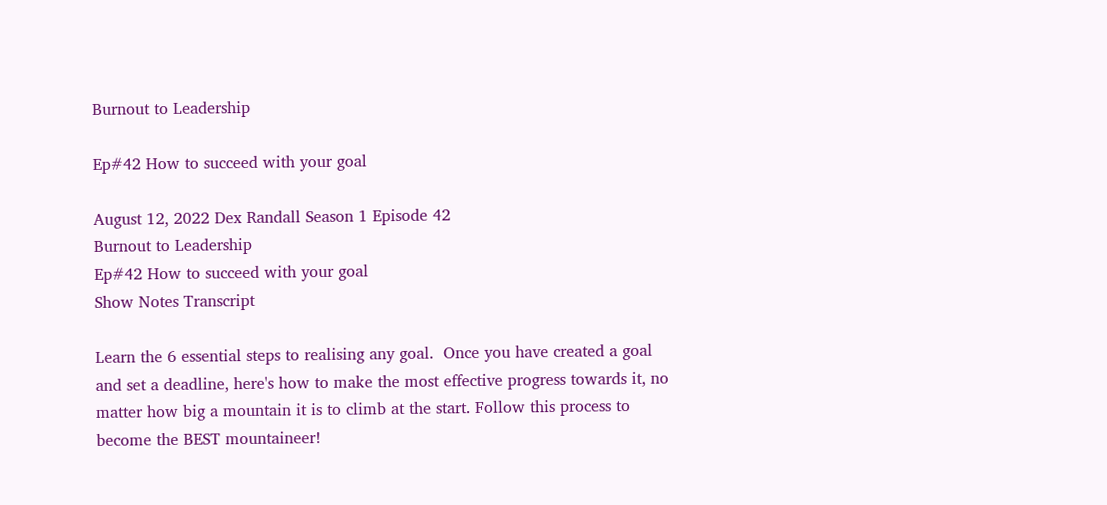Burnout to Leadership

Ep#42 How to succeed with your goal

August 12, 2022 Dex Randall Season 1 Episode 42
Burnout to Leadership
Ep#42 How to succeed with your goal
Show Notes Transcript

Learn the 6 essential steps to realising any goal.  Once you have created a goal and set a deadline, here's how to make the most effective progress towards it, no matter how big a mountain it is to climb at the start. Follow this process to become the BEST mountaineer!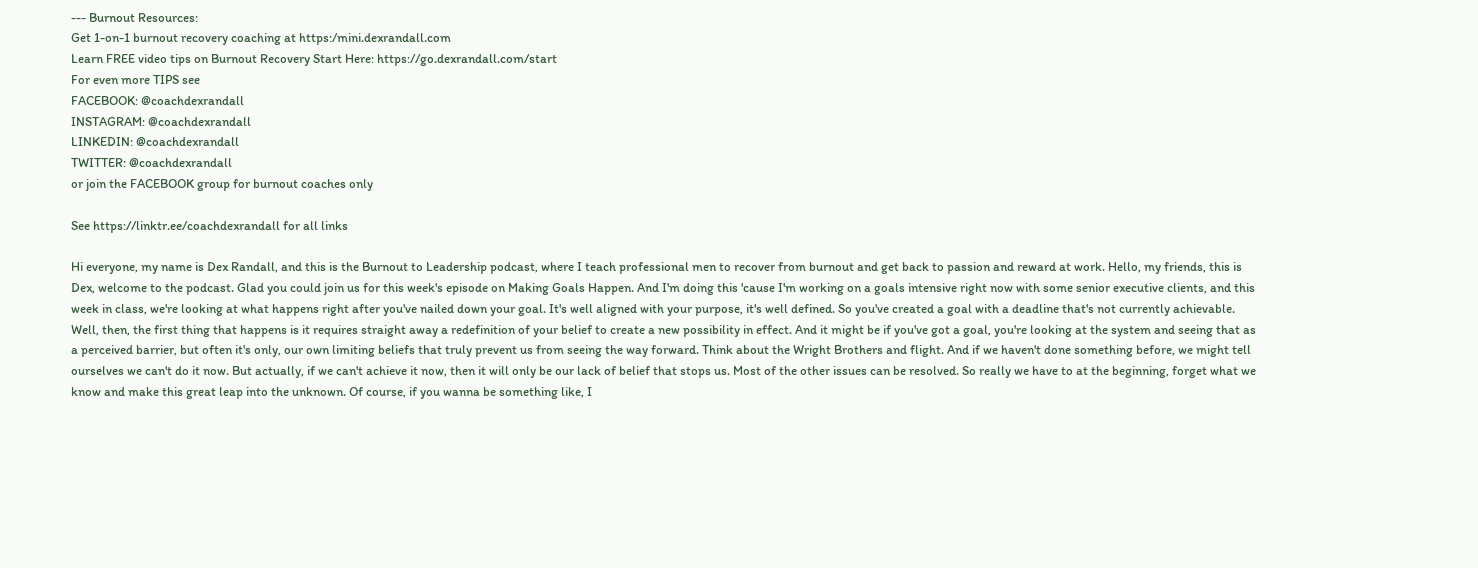--- Burnout Resources:
Get 1-on-1 burnout recovery coaching at https:/mini.dexrandall.com
Learn FREE video tips on Burnout Recovery Start Here: https://go.dexrandall.com/start
For even more TIPS see
FACEBOOK: @coachdexrandall
INSTAGRAM: @coachdexrandall
LINKEDIN: @coachdexrandall
TWITTER: @coachdexrandall
or join the FACEBOOK group for burnout coaches only

See https://linktr.ee/coachdexrandall for all links

Hi everyone, my name is Dex Randall, and this is the Burnout to Leadership podcast, where I teach professional men to recover from burnout and get back to passion and reward at work. Hello, my friends, this is Dex, welcome to the podcast. Glad you could join us for this week's episode on Making Goals Happen. And I'm doing this 'cause I'm working on a goals intensive right now with some senior executive clients, and this week in class, we're looking at what happens right after you've nailed down your goal. It's well aligned with your purpose, it's well defined. So you've created a goal with a deadline that's not currently achievable. Well, then, the first thing that happens is it requires straight away a redefinition of your belief to create a new possibility in effect. And it might be if you've got a goal, you're looking at the system and seeing that as a perceived barrier, but often it's only, our own limiting beliefs that truly prevent us from seeing the way forward. Think about the Wright Brothers and flight. And if we haven't done something before, we might tell ourselves we can't do it now. But actually, if we can't achieve it now, then it will only be our lack of belief that stops us. Most of the other issues can be resolved. So really we have to at the beginning, forget what we know and make this great leap into the unknown. Of course, if you wanna be something like, I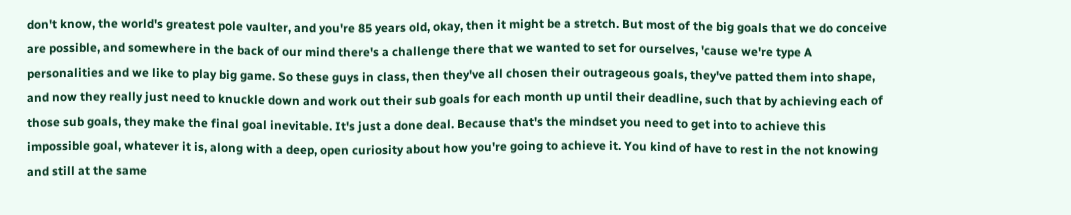don't know, the world's greatest pole vaulter, and you're 85 years old, okay, then it might be a stretch. But most of the big goals that we do conceive are possible, and somewhere in the back of our mind there's a challenge there that we wanted to set for ourselves, 'cause we're type A personalities and we like to play big game. So these guys in class, then they've all chosen their outrageous goals, they've patted them into shape, and now they really just need to knuckle down and work out their sub goals for each month up until their deadline, such that by achieving each of those sub goals, they make the final goal inevitable. It's just a done deal. Because that's the mindset you need to get into to achieve this impossible goal, whatever it is, along with a deep, open curiosity about how you're going to achieve it. You kind of have to rest in the not knowing and still at the same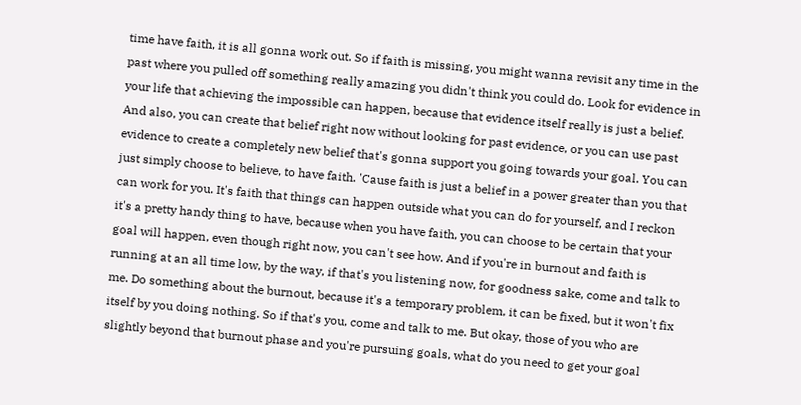time have faith, it is all gonna work out. So if faith is missing, you might wanna revisit any time in the past where you pulled off something really amazing you didn't think you could do. Look for evidence in your life that achieving the impossible can happen, because that evidence itself really is just a belief. And also, you can create that belief right now without looking for past evidence, or you can use past evidence to create a completely new belief that's gonna support you going towards your goal. You can just simply choose to believe, to have faith. 'Cause faith is just a belief in a power greater than you that can work for you. It's faith that things can happen outside what you can do for yourself, and I reckon it's a pretty handy thing to have, because when you have faith, you can choose to be certain that your goal will happen, even though right now, you can't see how. And if you're in burnout and faith is running at an all time low, by the way, if that's you listening now, for goodness sake, come and talk to me. Do something about the burnout, because it's a temporary problem, it can be fixed, but it won't fix itself by you doing nothing. So if that's you, come and talk to me. But okay, those of you who are slightly beyond that burnout phase and you're pursuing goals, what do you need to get your goal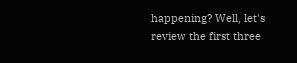happening? Well, let's review the first three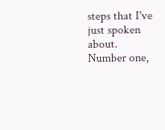steps that I've just spoken about. Number one,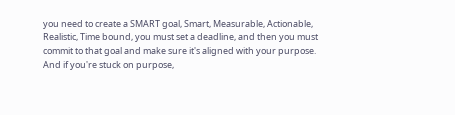you need to create a SMART goal, Smart, Measurable, Actionable, Realistic, Time bound, you must set a deadline, and then you must commit to that goal and make sure it's aligned with your purpose. And if you're stuck on purpose,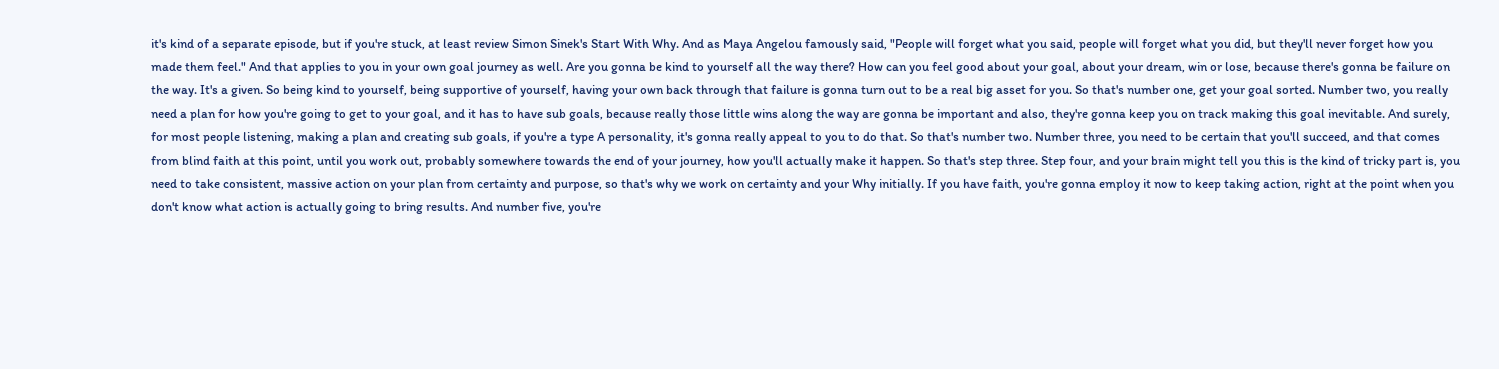it's kind of a separate episode, but if you're stuck, at least review Simon Sinek's Start With Why. And as Maya Angelou famously said, "People will forget what you said, people will forget what you did, but they'll never forget how you made them feel." And that applies to you in your own goal journey as well. Are you gonna be kind to yourself all the way there? How can you feel good about your goal, about your dream, win or lose, because there's gonna be failure on the way. It's a given. So being kind to yourself, being supportive of yourself, having your own back through that failure is gonna turn out to be a real big asset for you. So that's number one, get your goal sorted. Number two, you really need a plan for how you're going to get to your goal, and it has to have sub goals, because really those little wins along the way are gonna be important and also, they're gonna keep you on track making this goal inevitable. And surely, for most people listening, making a plan and creating sub goals, if you're a type A personality, it's gonna really appeal to you to do that. So that's number two. Number three, you need to be certain that you'll succeed, and that comes from blind faith at this point, until you work out, probably somewhere towards the end of your journey, how you'll actually make it happen. So that's step three. Step four, and your brain might tell you this is the kind of tricky part is, you need to take consistent, massive action on your plan from certainty and purpose, so that's why we work on certainty and your Why initially. If you have faith, you're gonna employ it now to keep taking action, right at the point when you don't know what action is actually going to bring results. And number five, you're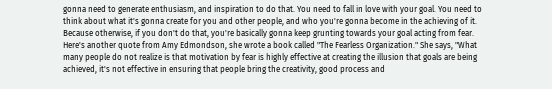gonna need to generate enthusiasm, and inspiration to do that. You need to fall in love with your goal. You need to think about what it's gonna create for you and other people, and who you're gonna become in the achieving of it. Because otherwise, if you don't do that, you're basically gonna keep grunting towards your goal acting from fear. Here's another quote from Amy Edmondson, she wrote a book called "The Fearless Organization." She says, "What many people do not realize is that motivation by fear is highly effective at creating the illusion that goals are being achieved, it's not effective in ensuring that people bring the creativity, good process and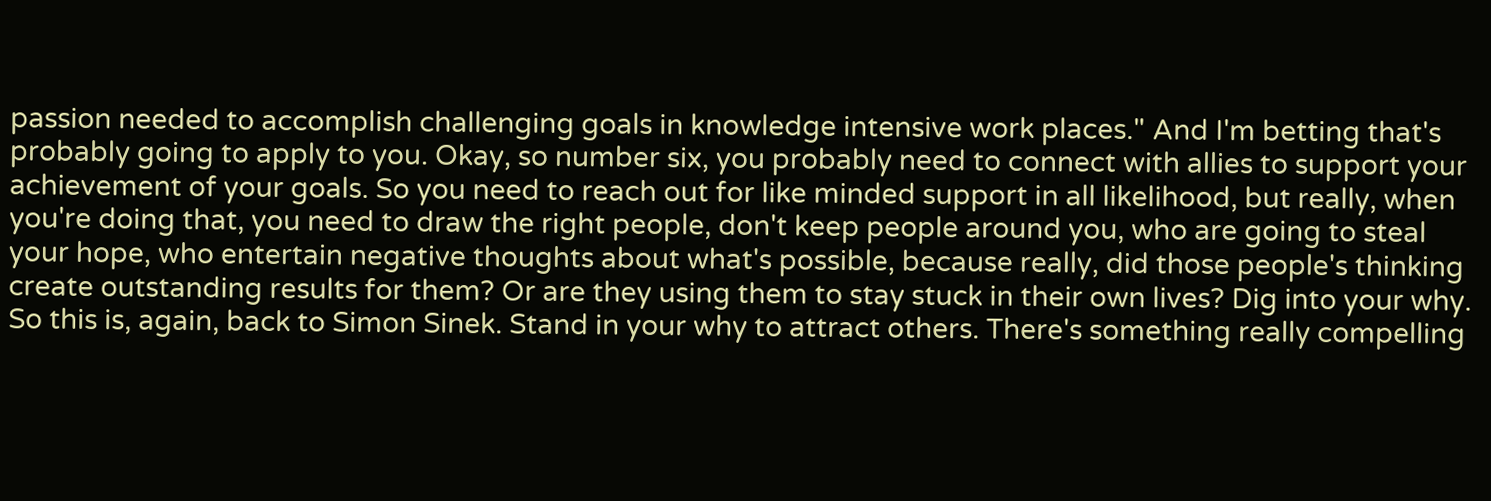passion needed to accomplish challenging goals in knowledge intensive work places." And I'm betting that's probably going to apply to you. Okay, so number six, you probably need to connect with allies to support your achievement of your goals. So you need to reach out for like minded support in all likelihood, but really, when you're doing that, you need to draw the right people, don't keep people around you, who are going to steal your hope, who entertain negative thoughts about what's possible, because really, did those people's thinking create outstanding results for them? Or are they using them to stay stuck in their own lives? Dig into your why. So this is, again, back to Simon Sinek. Stand in your why to attract others. There's something really compelling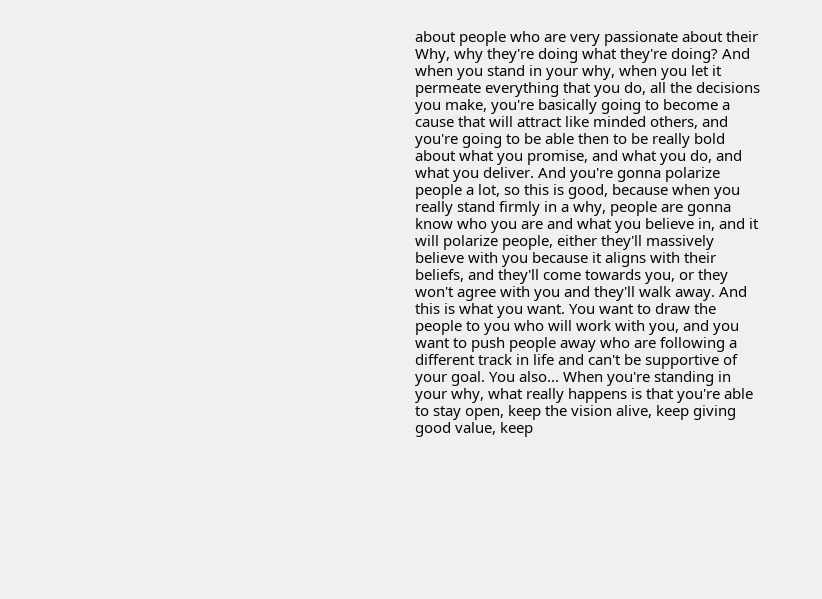about people who are very passionate about their Why, why they're doing what they're doing? And when you stand in your why, when you let it permeate everything that you do, all the decisions you make, you're basically going to become a cause that will attract like minded others, and you're going to be able then to be really bold about what you promise, and what you do, and what you deliver. And you're gonna polarize people a lot, so this is good, because when you really stand firmly in a why, people are gonna know who you are and what you believe in, and it will polarize people, either they'll massively believe with you because it aligns with their beliefs, and they'll come towards you, or they won't agree with you and they'll walk away. And this is what you want. You want to draw the people to you who will work with you, and you want to push people away who are following a different track in life and can't be supportive of your goal. You also... When you're standing in your why, what really happens is that you're able to stay open, keep the vision alive, keep giving good value, keep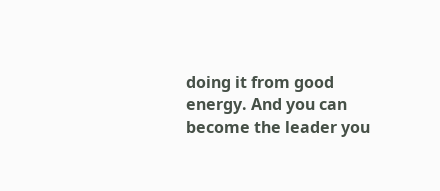doing it from good energy. And you can become the leader you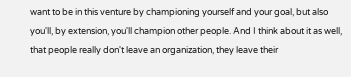want to be in this venture by championing yourself and your goal, but also you'll, by extension, you'll champion other people. And I think about it as well, that people really don't leave an organization, they leave their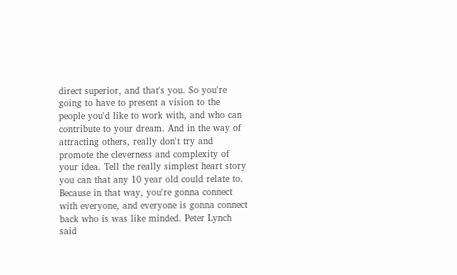direct superior, and that's you. So you're going to have to present a vision to the people you'd like to work with, and who can contribute to your dream. And in the way of attracting others, really don't try and promote the cleverness and complexity of your idea. Tell the really simplest heart story you can that any 10 year old could relate to. Because in that way, you're gonna connect with everyone, and everyone is gonna connect back who is was like minded. Peter Lynch said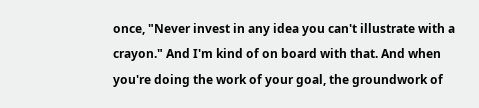once, "Never invest in any idea you can't illustrate with a crayon." And I'm kind of on board with that. And when you're doing the work of your goal, the groundwork of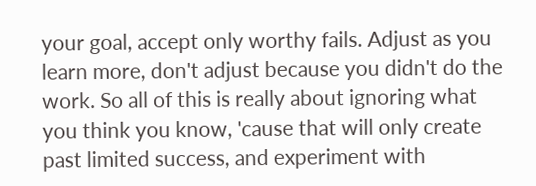your goal, accept only worthy fails. Adjust as you learn more, don't adjust because you didn't do the work. So all of this is really about ignoring what you think you know, 'cause that will only create past limited success, and experiment with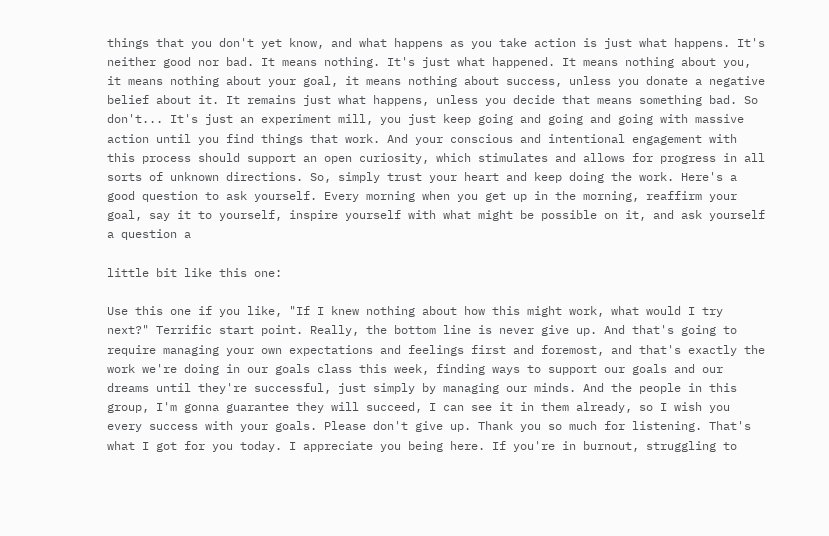things that you don't yet know, and what happens as you take action is just what happens. It's neither good nor bad. It means nothing. It's just what happened. It means nothing about you, it means nothing about your goal, it means nothing about success, unless you donate a negative belief about it. It remains just what happens, unless you decide that means something bad. So don't... It's just an experiment mill, you just keep going and going and going with massive action until you find things that work. And your conscious and intentional engagement with this process should support an open curiosity, which stimulates and allows for progress in all sorts of unknown directions. So, simply trust your heart and keep doing the work. Here's a good question to ask yourself. Every morning when you get up in the morning, reaffirm your goal, say it to yourself, inspire yourself with what might be possible on it, and ask yourself a question a

little bit like this one:

Use this one if you like, "If I knew nothing about how this might work, what would I try next?" Terrific start point. Really, the bottom line is never give up. And that's going to require managing your own expectations and feelings first and foremost, and that's exactly the work we're doing in our goals class this week, finding ways to support our goals and our dreams until they're successful, just simply by managing our minds. And the people in this group, I'm gonna guarantee they will succeed, I can see it in them already, so I wish you every success with your goals. Please don't give up. Thank you so much for listening. That's what I got for you today. I appreciate you being here. If you're in burnout, struggling to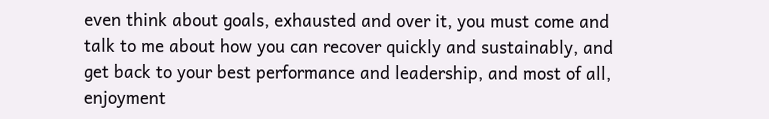even think about goals, exhausted and over it, you must come and talk to me about how you can recover quickly and sustainably, and get back to your best performance and leadership, and most of all, enjoyment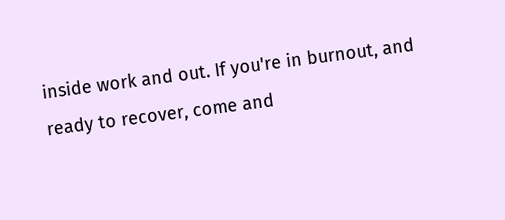inside work and out. If you're in burnout, and ready to recover, come and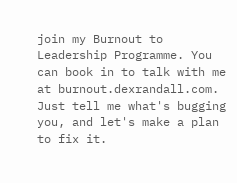join my Burnout to Leadership Programme. You can book in to talk with me at burnout.dexrandall.com. Just tell me what's bugging you, and let's make a plan to fix it.